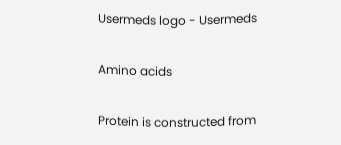Usermeds logo - Usermeds

Amino acids

Protein is constructed from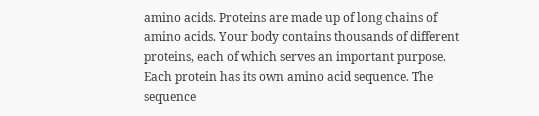amino acids. Proteins are made up of long chains of amino acids. Your body contains thousands of different proteins, each of which serves an important purpose. Each protein has its own amino acid sequence. The sequence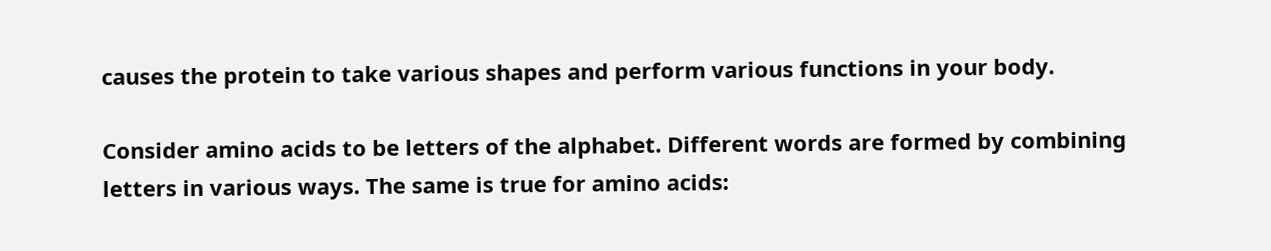causes the protein to take various shapes and perform various functions in your body.

Consider amino acids to be letters of the alphabet. Different words are formed by combining letters in various ways. The same is true for amino acids: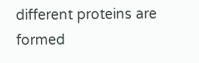different proteins are formed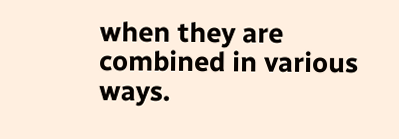when they are combined in various ways.